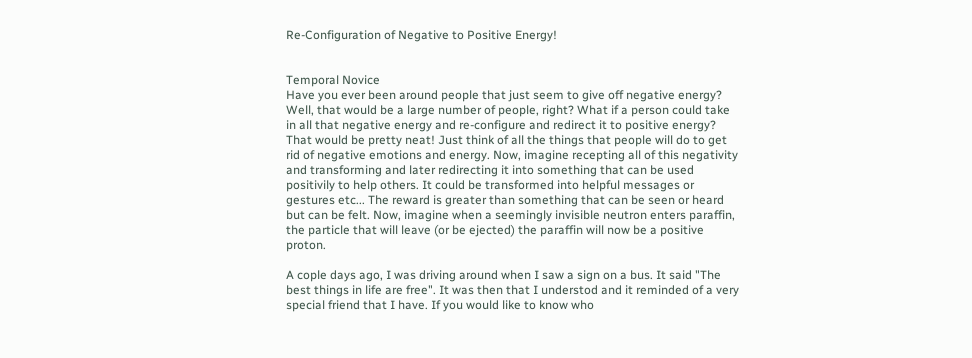Re-Configuration of Negative to Positive Energy!


Temporal Novice
Have you ever been around people that just seem to give off negative energy? Well, that would be a large number of people, right? What if a person could take in all that negative energy and re-configure and redirect it to positive energy? That would be pretty neat! Just think of all the things that people will do to get rid of negative emotions and energy. Now, imagine recepting all of this negativity and transforming and later redirecting it into something that can be used positivily to help others. It could be transformed into helpful messages or gestures etc... The reward is greater than something that can be seen or heard but can be felt. Now, imagine when a seemingly invisible neutron enters paraffin, the particle that will leave (or be ejected) the paraffin will now be a positive proton.

A cople days ago, I was driving around when I saw a sign on a bus. It said "The best things in life are free". It was then that I understod and it reminded of a very special friend that I have. If you would like to know who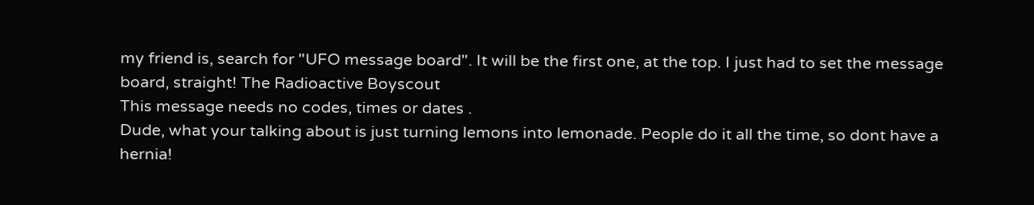my friend is, search for "UFO message board". It will be the first one, at the top. I just had to set the message board, straight! The Radioactive Boyscout
This message needs no codes, times or dates .
Dude, what your talking about is just turning lemons into lemonade. People do it all the time, so dont have a hernia!